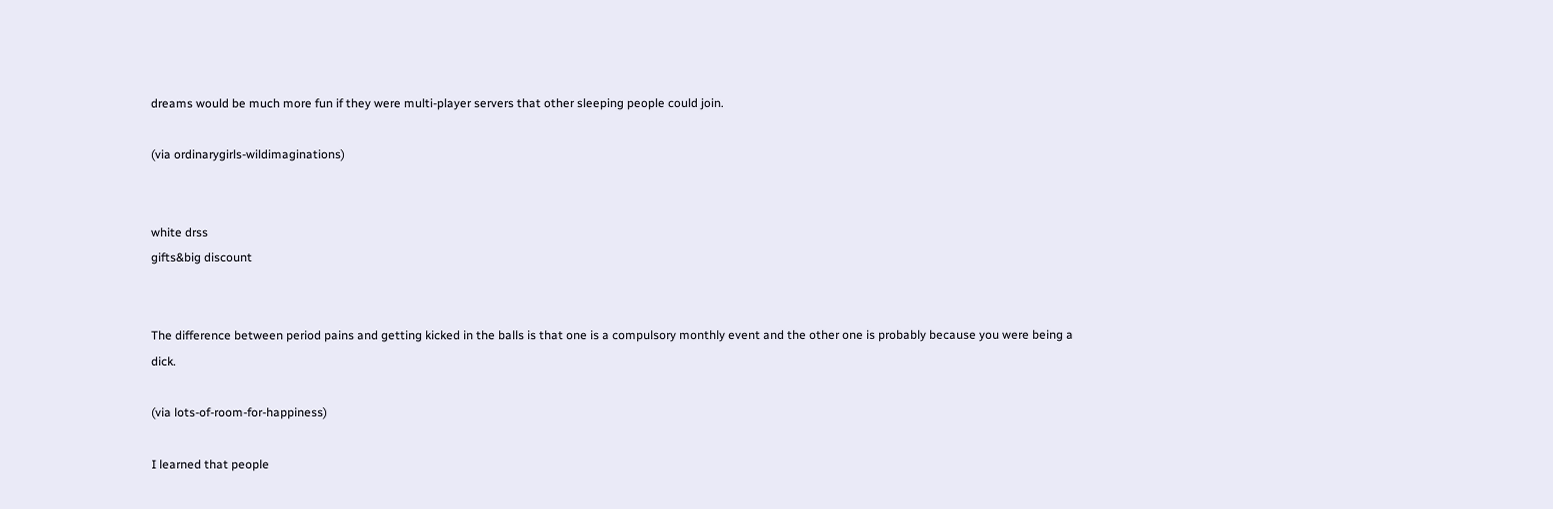dreams would be much more fun if they were multi-player servers that other sleeping people could join.

(via ordinarygirls-wildimaginations)


white drss
gifts&big discount


The difference between period pains and getting kicked in the balls is that one is a compulsory monthly event and the other one is probably because you were being a dick.

(via lots-of-room-for-happiness)

I learned that people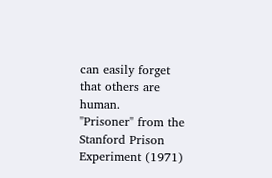can easily forget that others are human.
"Prisoner" from the Stanford Prison Experiment (1971)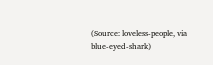(Source: loveless-people, via blue-eyed-shark)